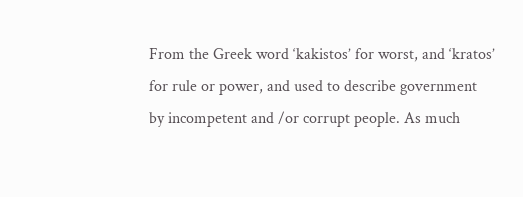From the Greek word ‘kakistos’ for worst, and ‘kratos’ for rule or power, and used to describe government by incompetent and /or corrupt people. As much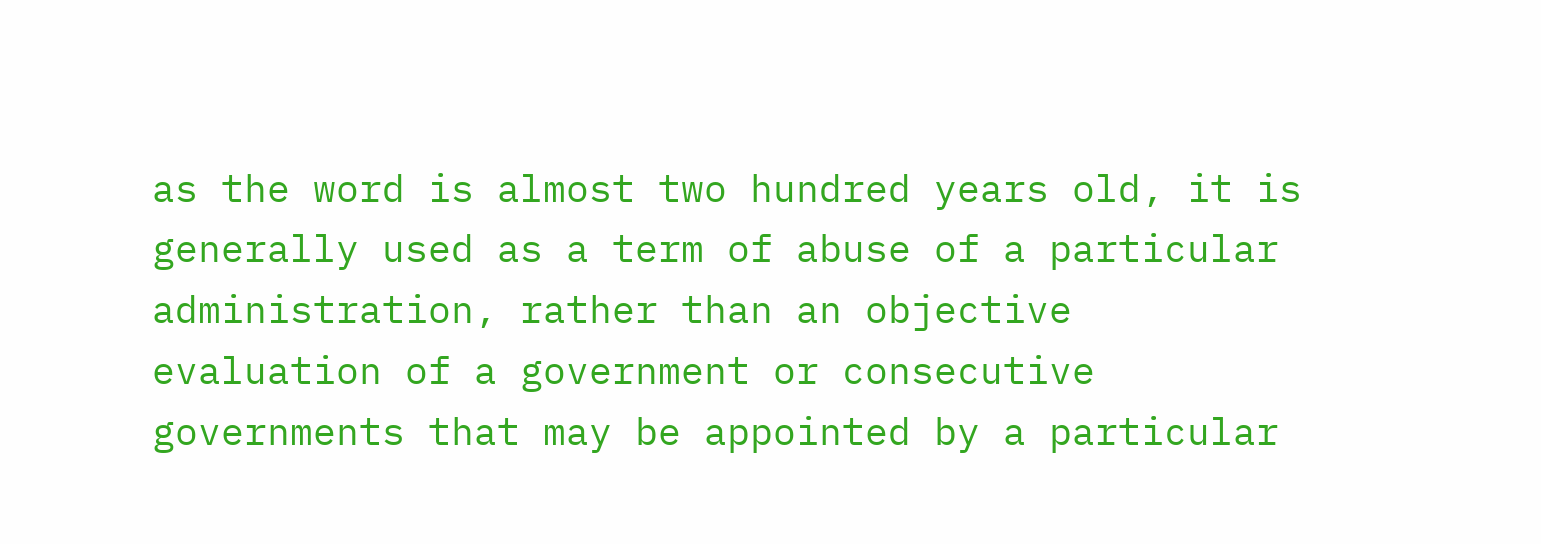as the word is almost two hundred years old, it is generally used as a term of abuse of a particular administration, rather than an objective evaluation of a government or consecutive governments that may be appointed by a particular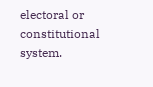electoral or constitutional system.